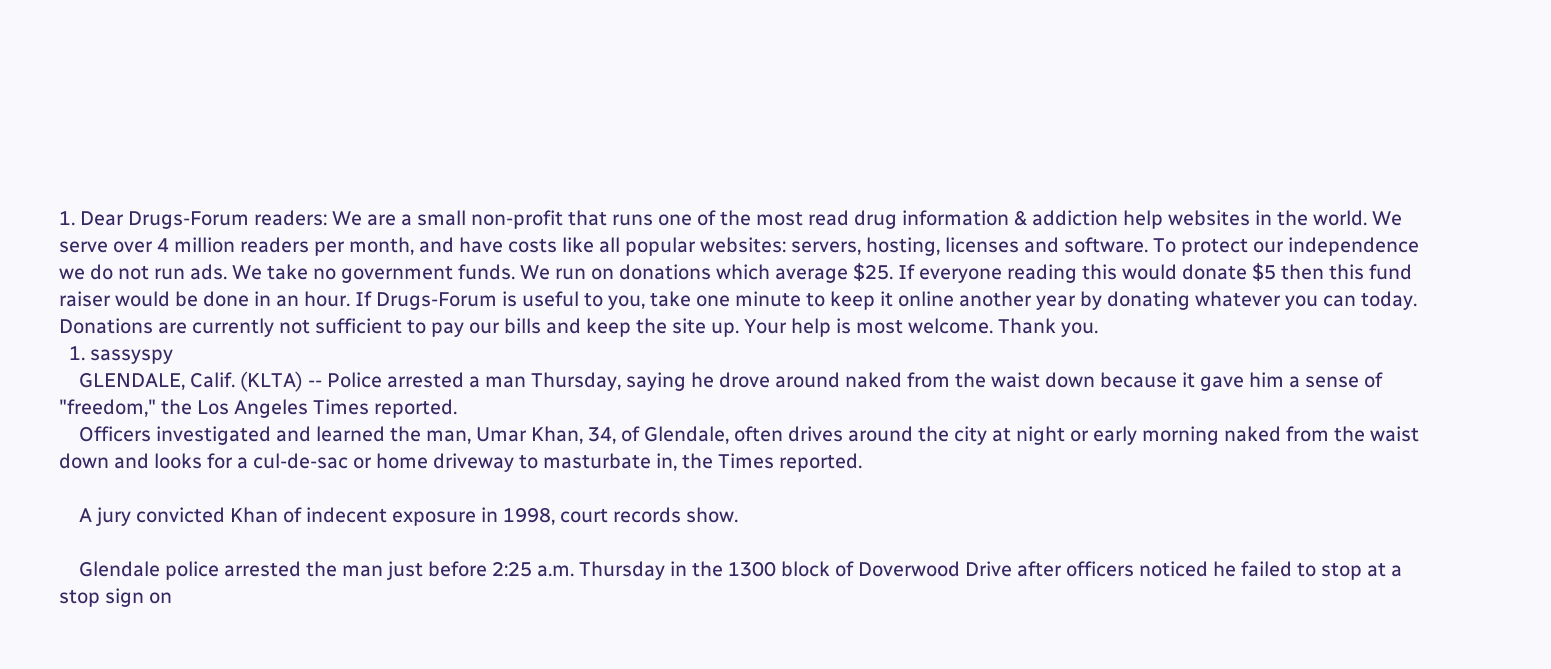1. Dear Drugs-Forum readers: We are a small non-profit that runs one of the most read drug information & addiction help websites in the world. We serve over 4 million readers per month, and have costs like all popular websites: servers, hosting, licenses and software. To protect our independence we do not run ads. We take no government funds. We run on donations which average $25. If everyone reading this would donate $5 then this fund raiser would be done in an hour. If Drugs-Forum is useful to you, take one minute to keep it online another year by donating whatever you can today. Donations are currently not sufficient to pay our bills and keep the site up. Your help is most welcome. Thank you.
  1. sassyspy
    GLENDALE, Calif. (KLTA) -- Police arrested a man Thursday, saying he drove around naked from the waist down because it gave him a sense of "freedom," the Los Angeles Times reported.
    Officers investigated and learned the man, Umar Khan, 34, of Glendale, often drives around the city at night or early morning naked from the waist down and looks for a cul-de-sac or home driveway to masturbate in, the Times reported.

    A jury convicted Khan of indecent exposure in 1998, court records show.

    Glendale police arrested the man just before 2:25 a.m. Thursday in the 1300 block of Doverwood Drive after officers noticed he failed to stop at a stop sign on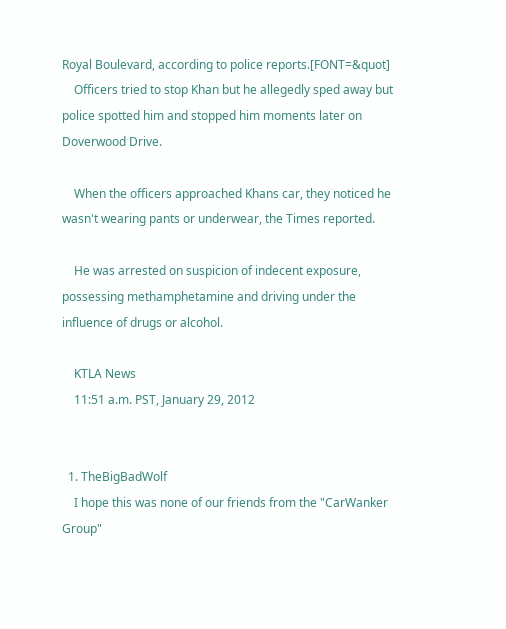Royal Boulevard, according to police reports.[FONT=&quot]
    Officers tried to stop Khan but he allegedly sped away but police spotted him and stopped him moments later on Doverwood Drive.

    When the officers approached Khans car, they noticed he wasn't wearing pants or underwear, the Times reported.

    He was arrested on suspicion of indecent exposure, possessing methamphetamine and driving under the influence of drugs or alcohol.

    KTLA News
    11:51 a.m. PST, January 29, 2012


  1. TheBigBadWolf
    I hope this was none of our friends from the "CarWanker Group"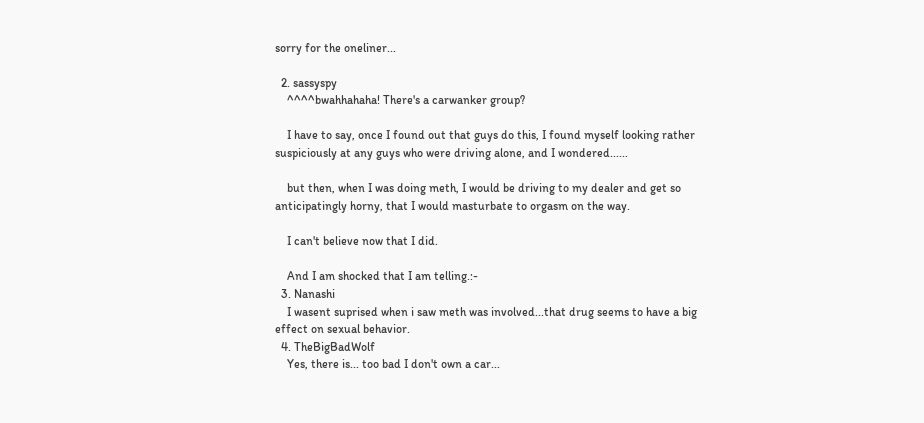sorry for the oneliner...

  2. sassyspy
    ^^^^bwahhahaha! There's a carwanker group?

    I have to say, once I found out that guys do this, I found myself looking rather suspiciously at any guys who were driving alone, and I wondered......

    but then, when I was doing meth, I would be driving to my dealer and get so anticipatingly horny, that I would masturbate to orgasm on the way.

    I can't believe now that I did.

    And I am shocked that I am telling.:-
  3. Nanashi
    I wasent suprised when i saw meth was involved...that drug seems to have a big effect on sexual behavior.
  4. TheBigBadWolf
    Yes, there is... too bad I don't own a car...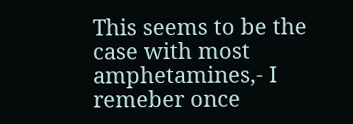This seems to be the case with most amphetamines,- I remeber once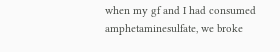when my gf and I had consumed amphetaminesulfate, we broke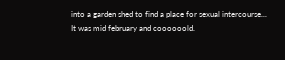into a garden shed to find a place for sexual intercourse... It was mid february and coooooold.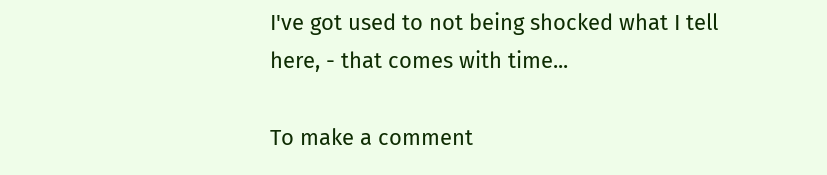I've got used to not being shocked what I tell here, - that comes with time...

To make a comment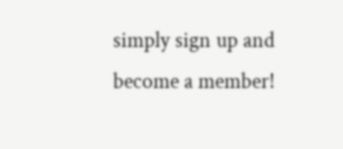simply sign up and become a member!